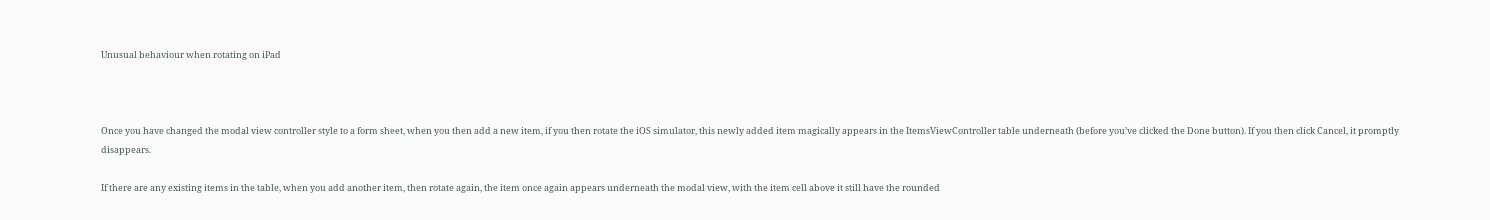Unusual behaviour when rotating on iPad



Once you have changed the modal view controller style to a form sheet, when you then add a new item, if you then rotate the iOS simulator, this newly added item magically appears in the ItemsViewController table underneath (before you’ve clicked the Done button). If you then click Cancel, it promptly disappears.

If there are any existing items in the table, when you add another item, then rotate again, the item once again appears underneath the modal view, with the item cell above it still have the rounded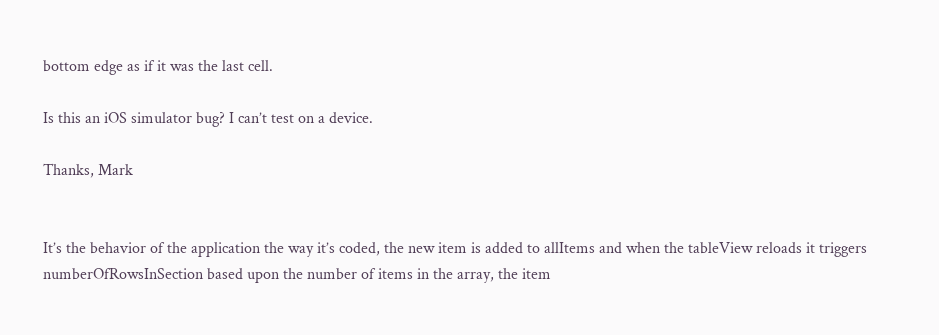bottom edge as if it was the last cell.

Is this an iOS simulator bug? I can’t test on a device.

Thanks, Mark


It’s the behavior of the application the way it’s coded, the new item is added to allItems and when the tableView reloads it triggers numberOfRowsInSection based upon the number of items in the array, the item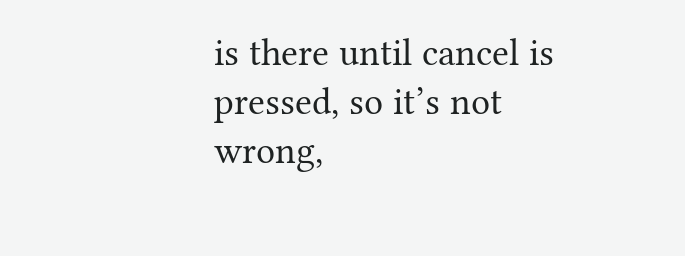is there until cancel is pressed, so it’s not wrong,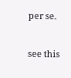per se.


see this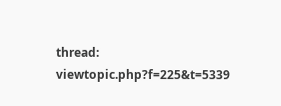thread: viewtopic.php?f=225&t=5339